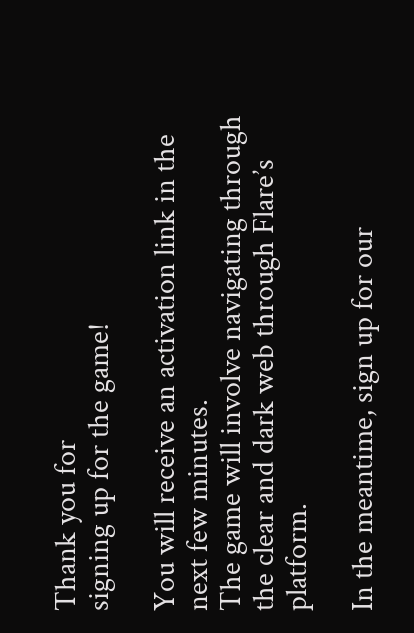Thank you for
signing up for the game!

You will receive an activation link in the next few minutes.
The game will involve navigating through the clear and dark web through Flare’s platform.

In the meantime, sign up for our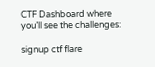CTF Dashboard where you’ll see the challenges:

signup ctf flare